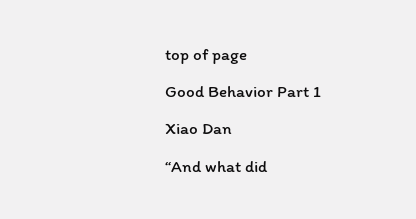top of page

Good Behavior Part 1

Xiao Dan

“And what did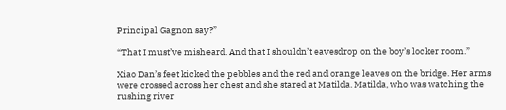Principal Gagnon say?”

“That I must’ve misheard. And that I shouldn’t eavesdrop on the boy’s locker room.”

Xiao Dan’s feet kicked the pebbles and the red and orange leaves on the bridge. Her arms were crossed across her chest and she stared at Matilda. Matilda, who was watching the rushing river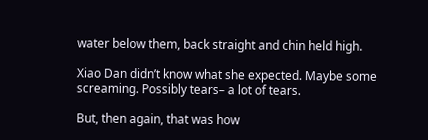water below them, back straight and chin held high.

Xiao Dan didn’t know what she expected. Maybe some screaming. Possibly tears– a lot of tears.

But, then again, that was how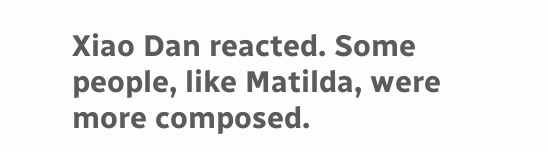Xiao Dan reacted. Some people, like Matilda, were more composed.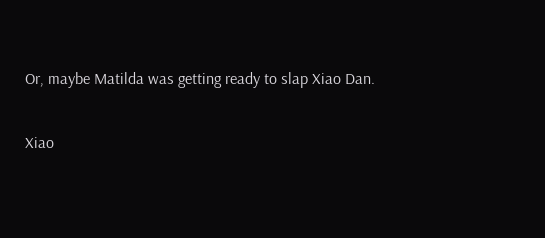Or, maybe Matilda was getting ready to slap Xiao Dan.

Xiao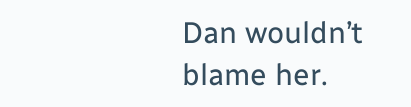Dan wouldn’t blame her.